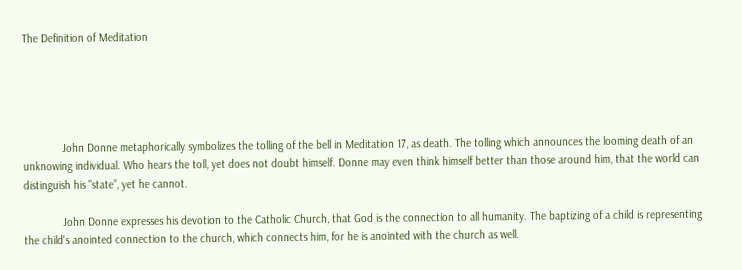The Definition of Meditation





             John Donne metaphorically symbolizes the tolling of the bell in Meditation 17, as death. The tolling which announces the looming death of an unknowing individual. Who hears the toll, yet does not doubt himself. Donne may even think himself better than those around him, that the world can distinguish his "state”, yet he cannot.

             John Donne expresses his devotion to the Catholic Church, that God is the connection to all humanity. The baptizing of a child is representing the child's anointed connection to the church, which connects him, for he is anointed with the church as well.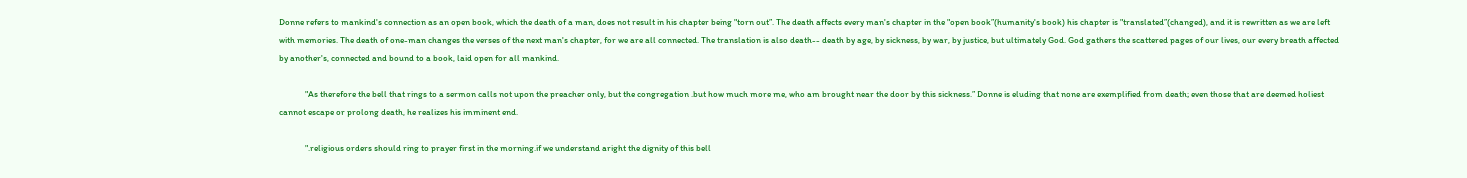Donne refers to mankind's connection as an open book, which the death of a man, does not result in his chapter being "torn out”. The death affects every man's chapter in the "open book”(humanity's book) his chapter is "translated”(changed), and it is rewritten as we are left with memories. The death of one-man changes the verses of the next man's chapter, for we are all connected. The translation is also death-- death by age, by sickness, by war, by justice, but ultimately God. God gathers the scattered pages of our lives, our every breath affected by another's, connected and bound to a book, laid open for all mankind.

             "As therefore the bell that rings to a sermon calls not upon the preacher only, but the congregation .but how much more me, who am brought near the door by this sickness.” Donne is eluding that none are exemplified from death; even those that are deemed holiest cannot escape or prolong death, he realizes his imminent end.

             ".religious orders should ring to prayer first in the morning.if we understand aright the dignity of this bell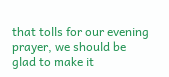that tolls for our evening prayer, we should be glad to make it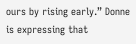ours by rising early.” Donne is expressing that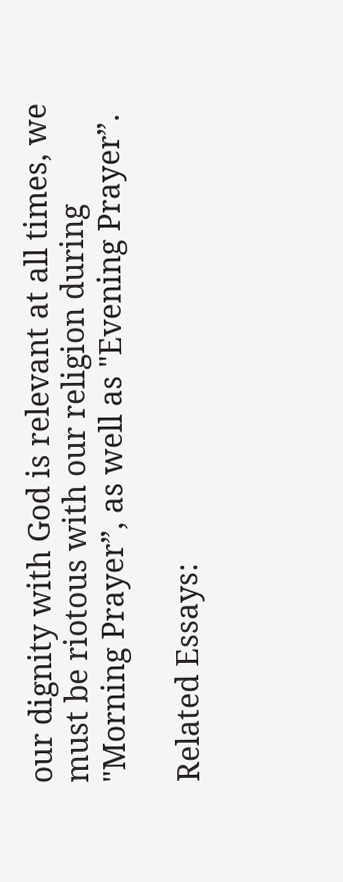our dignity with God is relevant at all times, we must be riotous with our religion during "Morning Prayer”, as well as "Evening Prayer”.

Related Essays: